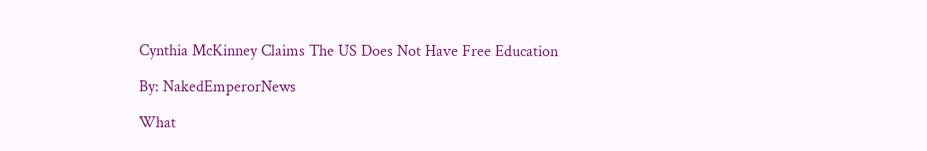Cynthia McKinney Claims The US Does Not Have Free Education

By: NakedEmperorNews

What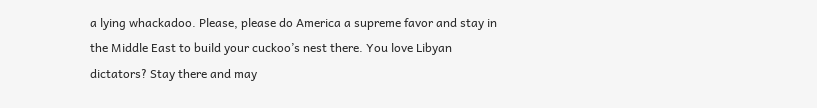a lying whackadoo. Please, please do America a supreme favor and stay in the Middle East to build your cuckoo’s nest there. You love Libyan dictators? Stay there and may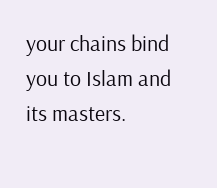your chains bind you to Islam and its masters.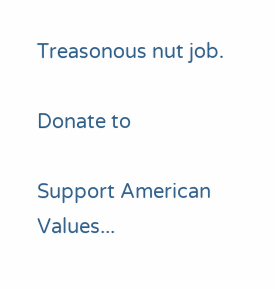Treasonous nut job.

Donate to

Support American Values...